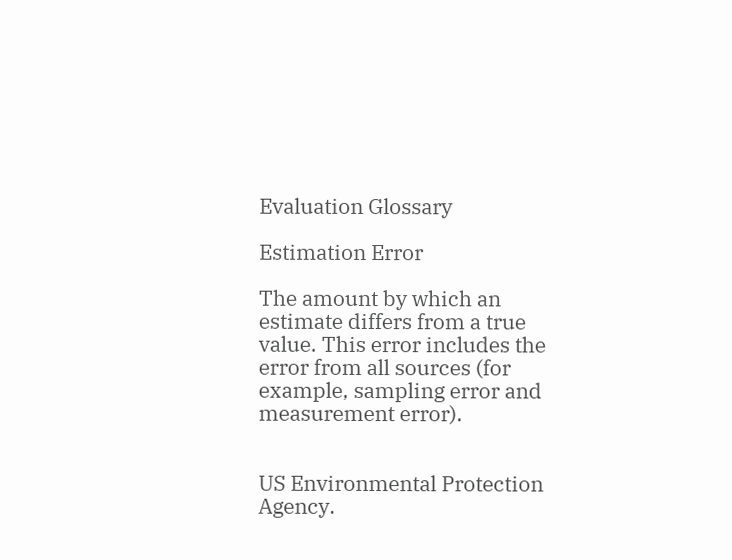Evaluation Glossary

Estimation Error

The amount by which an estimate differs from a true value. This error includes the error from all sources (for example, sampling error and measurement error).


US Environmental Protection Agency.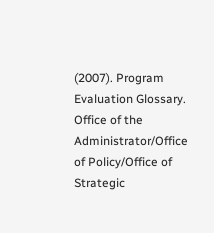(2007). Program Evaluation Glossary. Office of the Administrator/Office of Policy/Office of Strategic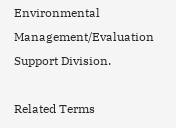Environmental Management/Evaluation Support Division.

Related Terms